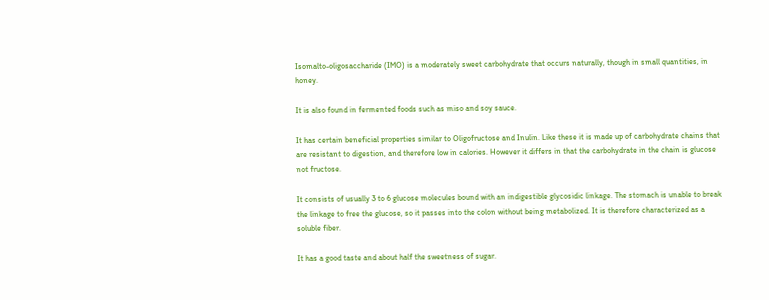Isomalto-oligosaccharide (IMO) is a moderately sweet carbohydrate that occurs naturally, though in small quantities, in honey.

It is also found in fermented foods such as miso and soy sauce.

It has certain beneficial properties similar to Oligofructose and Inulin. Like these it is made up of carbohydrate chains that are resistant to digestion, and therefore low in calories. However it differs in that the carbohydrate in the chain is glucose not fructose.

It consists of usually 3 to 6 glucose molecules bound with an indigestible glycosidic linkage. The stomach is unable to break the linkage to free the glucose, so it passes into the colon without being metabolized. It is therefore characterized as a soluble fiber.

It has a good taste and about half the sweetness of sugar.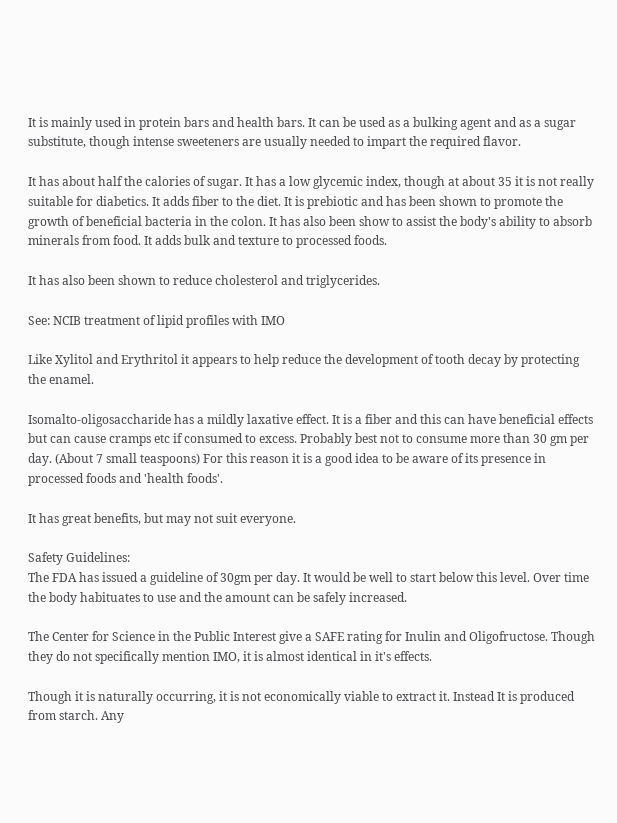It is mainly used in protein bars and health bars. It can be used as a bulking agent and as a sugar substitute, though intense sweeteners are usually needed to impart the required flavor.

It has about half the calories of sugar. It has a low glycemic index, though at about 35 it is not really suitable for diabetics. It adds fiber to the diet. It is prebiotic and has been shown to promote the growth of beneficial bacteria in the colon. It has also been show to assist the body's ability to absorb minerals from food. It adds bulk and texture to processed foods.

It has also been shown to reduce cholesterol and triglycerides.

See: NCIB treatment of lipid profiles with IMO

Like Xylitol and Erythritol it appears to help reduce the development of tooth decay by protecting the enamel.

Isomalto-oligosaccharide has a mildly laxative effect. It is a fiber and this can have beneficial effects but can cause cramps etc if consumed to excess. Probably best not to consume more than 30 gm per day. (About 7 small teaspoons) For this reason it is a good idea to be aware of its presence in processed foods and 'health foods'.

It has great benefits, but may not suit everyone.

Safety Guidelines:
The FDA has issued a guideline of 30gm per day. It would be well to start below this level. Over time the body habituates to use and the amount can be safely increased.

The Center for Science in the Public Interest give a SAFE rating for Inulin and Oligofructose. Though they do not specifically mention IMO, it is almost identical in it's effects.

Though it is naturally occurring, it is not economically viable to extract it. Instead It is produced from starch. Any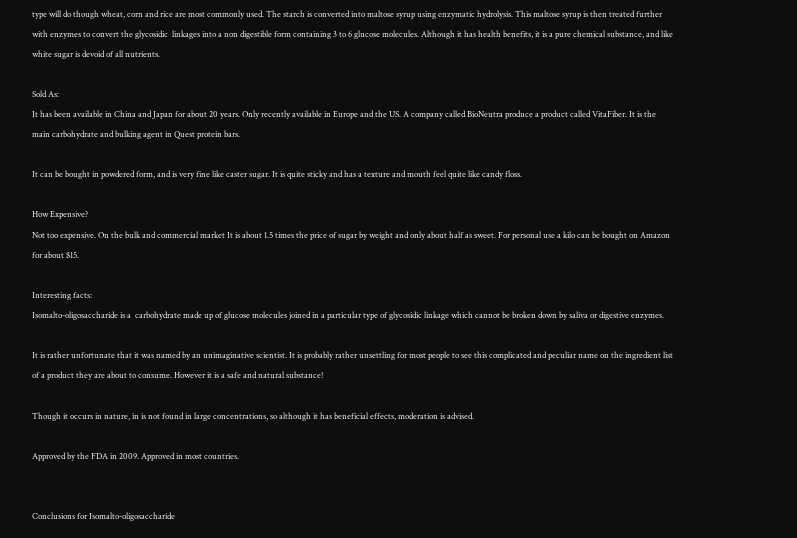type will do though wheat, corn and rice are most commonly used. The starch is converted into maltose syrup using enzymatic hydrolysis. This maltose syrup is then treated further with enzymes to convert the glycosidic  linkages into a non digestible form containing 3 to 6 glucose molecules. Although it has health benefits, it is a pure chemical substance, and like white sugar is devoid of all nutrients.

Sold As:
It has been available in China and Japan for about 20 years. Only recently available in Europe and the US. A company called BioNeutra produce a product called VitaFiber. It is the main carbohydrate and bulking agent in Quest protein bars.

It can be bought in powdered form, and is very fine like caster sugar. It is quite sticky and has a texture and mouth feel quite like candy floss.

How Expensive?
Not too expensive. On the bulk and commercial market It is about 1.5 times the price of sugar by weight and only about half as sweet. For personal use a kilo can be bought on Amazon for about $15.

Interesting facts:
Isomalto-oligosaccharide is a  carbohydrate made up of glucose molecules joined in a particular type of glycosidic linkage which cannot be broken down by saliva or digestive enzymes.

It is rather unfortunate that it was named by an unimaginative scientist. It is probably rather unsettling for most people to see this complicated and peculiar name on the ingredient list of a product they are about to consume. However it is a safe and natural substance!

Though it occurs in nature, in is not found in large concentrations, so although it has beneficial effects, moderation is advised.

Approved by the FDA in 2009. Approved in most countries.


Conclusions for Isomalto-oligosaccharide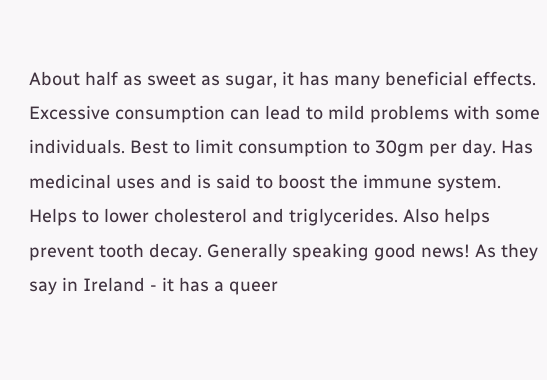About half as sweet as sugar, it has many beneficial effects. Excessive consumption can lead to mild problems with some individuals. Best to limit consumption to 30gm per day. Has medicinal uses and is said to boost the immune system. Helps to lower cholesterol and triglycerides. Also helps prevent tooth decay. Generally speaking good news! As they say in Ireland - it has a queer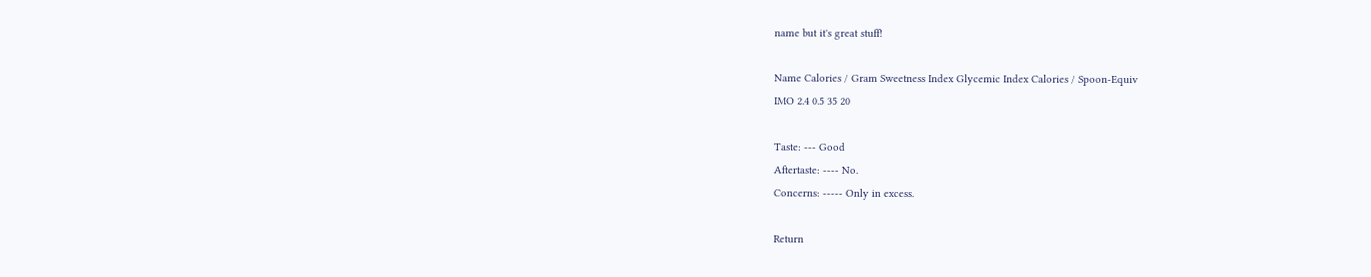name but it's great stuff!

Name Calories / Gram Sweetness Index Glycemic Index Calories / Spoon-Equiv
IMO 2.4 0.5 35 20

Taste: --- Good
Aftertaste: ---- No.
Concerns: ----- Only in excess.

Return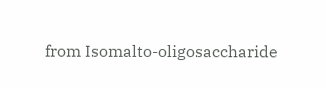from Isomalto-oligosaccharide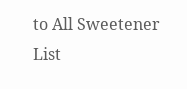to All Sweetener List